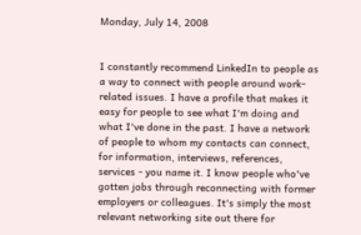Monday, July 14, 2008


I constantly recommend LinkedIn to people as a way to connect with people around work-related issues. I have a profile that makes it easy for people to see what I'm doing and what I've done in the past. I have a network of people to whom my contacts can connect, for information, interviews, references, services - you name it. I know people who've gotten jobs through reconnecting with former employers or colleagues. It's simply the most relevant networking site out there for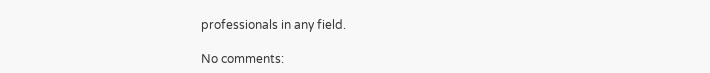professionals in any field.

No comments: